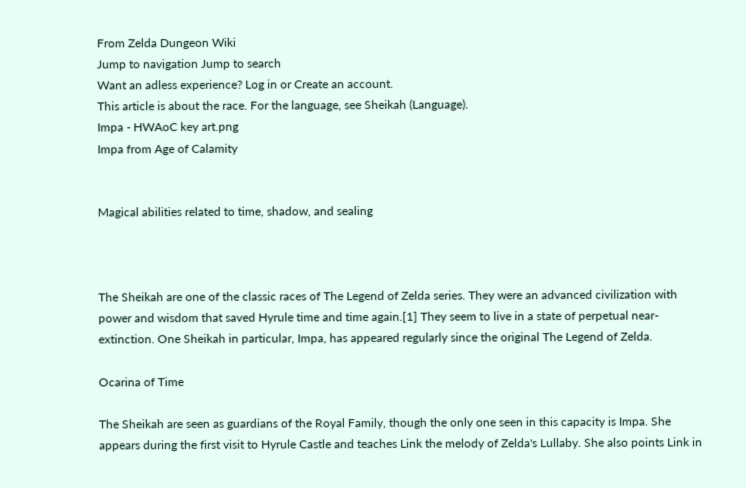From Zelda Dungeon Wiki
Jump to navigation Jump to search
Want an adless experience? Log in or Create an account.
This article is about the race. For the language, see Sheikah (Language).
Impa - HWAoC key art.png
Impa from Age of Calamity


Magical abilities related to time, shadow, and sealing



The Sheikah are one of the classic races of The Legend of Zelda series. They were an advanced civilization with power and wisdom that saved Hyrule time and time again.[1] They seem to live in a state of perpetual near-extinction. One Sheikah in particular, Impa, has appeared regularly since the original The Legend of Zelda.

Ocarina of Time

The Sheikah are seen as guardians of the Royal Family, though the only one seen in this capacity is Impa. She appears during the first visit to Hyrule Castle and teaches Link the melody of Zelda's Lullaby. She also points Link in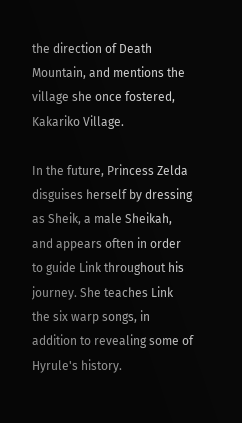the direction of Death Mountain, and mentions the village she once fostered, Kakariko Village.

In the future, Princess Zelda disguises herself by dressing as Sheik, a male Sheikah, and appears often in order to guide Link throughout his journey. She teaches Link the six warp songs, in addition to revealing some of Hyrule's history.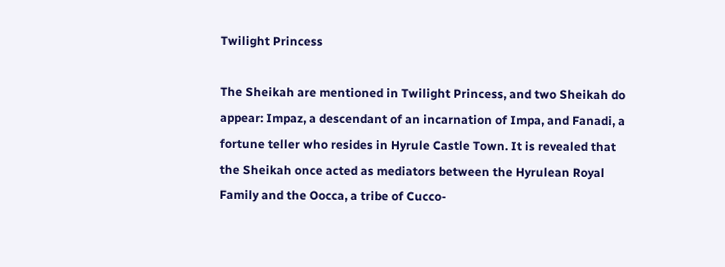Twilight Princess

The Sheikah are mentioned in Twilight Princess, and two Sheikah do appear: Impaz, a descendant of an incarnation of Impa, and Fanadi, a fortune teller who resides in Hyrule Castle Town. It is revealed that the Sheikah once acted as mediators between the Hyrulean Royal Family and the Oocca, a tribe of Cucco-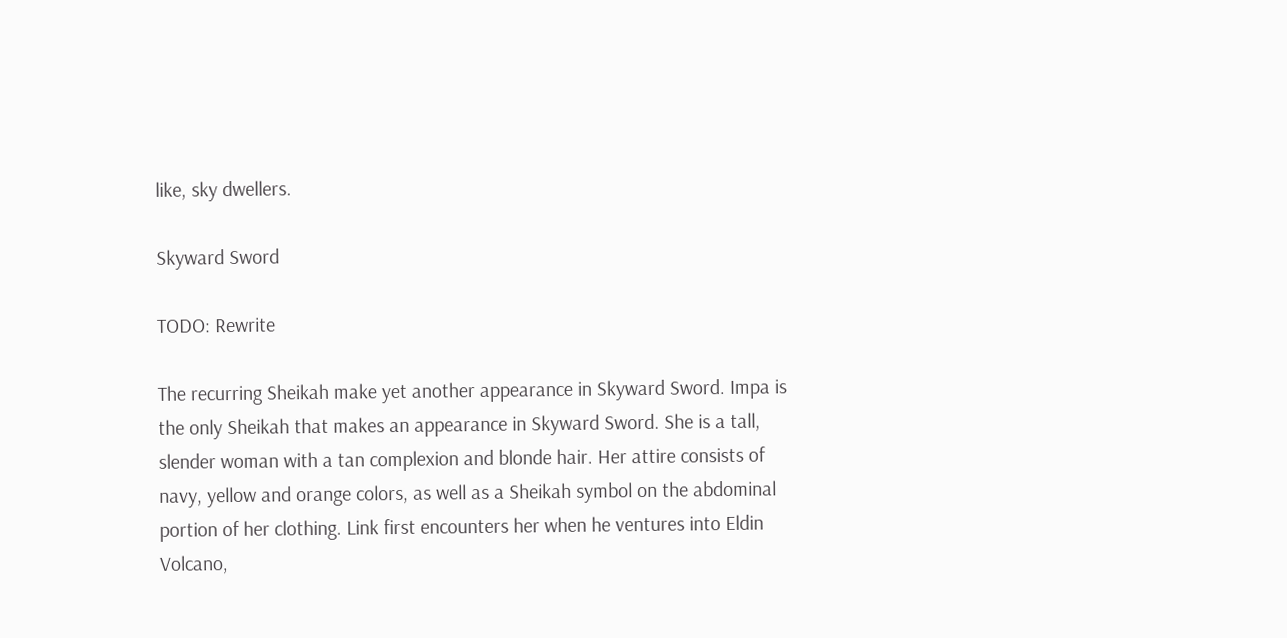like, sky dwellers.

Skyward Sword

TODO: Rewrite

The recurring Sheikah make yet another appearance in Skyward Sword. Impa is the only Sheikah that makes an appearance in Skyward Sword. She is a tall, slender woman with a tan complexion and blonde hair. Her attire consists of navy, yellow and orange colors, as well as a Sheikah symbol on the abdominal portion of her clothing. Link first encounters her when he ventures into Eldin Volcano,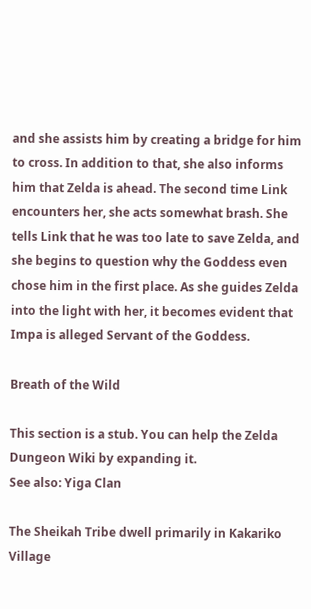and she assists him by creating a bridge for him to cross. In addition to that, she also informs him that Zelda is ahead. The second time Link encounters her, she acts somewhat brash. She tells Link that he was too late to save Zelda, and she begins to question why the Goddess even chose him in the first place. As she guides Zelda into the light with her, it becomes evident that Impa is alleged Servant of the Goddess.

Breath of the Wild

This section is a stub. You can help the Zelda Dungeon Wiki by expanding it.
See also: Yiga Clan

The Sheikah Tribe dwell primarily in Kakariko Village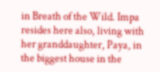in Breath of the Wild. Impa resides here also, living with her granddaughter, Paya, in the biggest house in the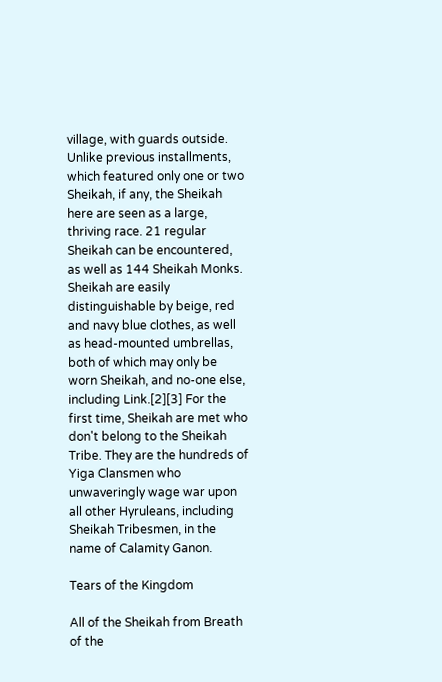village, with guards outside. Unlike previous installments, which featured only one or two Sheikah, if any, the Sheikah here are seen as a large, thriving race. 21 regular Sheikah can be encountered, as well as 144 Sheikah Monks. Sheikah are easily distinguishable by beige, red and navy blue clothes, as well as head-mounted umbrellas, both of which may only be worn Sheikah, and no-one else, including Link.[2][3] For the first time, Sheikah are met who don't belong to the Sheikah Tribe. They are the hundreds of Yiga Clansmen who unwaveringly wage war upon all other Hyruleans, including Sheikah Tribesmen, in the name of Calamity Ganon.

Tears of the Kingdom

All of the Sheikah from Breath of the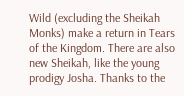Wild (excluding the Sheikah Monks) make a return in Tears of the Kingdom. There are also new Sheikah, like the young prodigy Josha. Thanks to the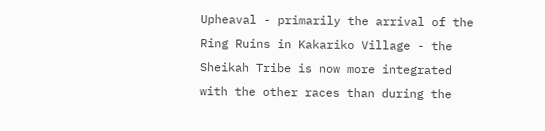Upheaval - primarily the arrival of the Ring Ruins in Kakariko Village - the Sheikah Tribe is now more integrated with the other races than during the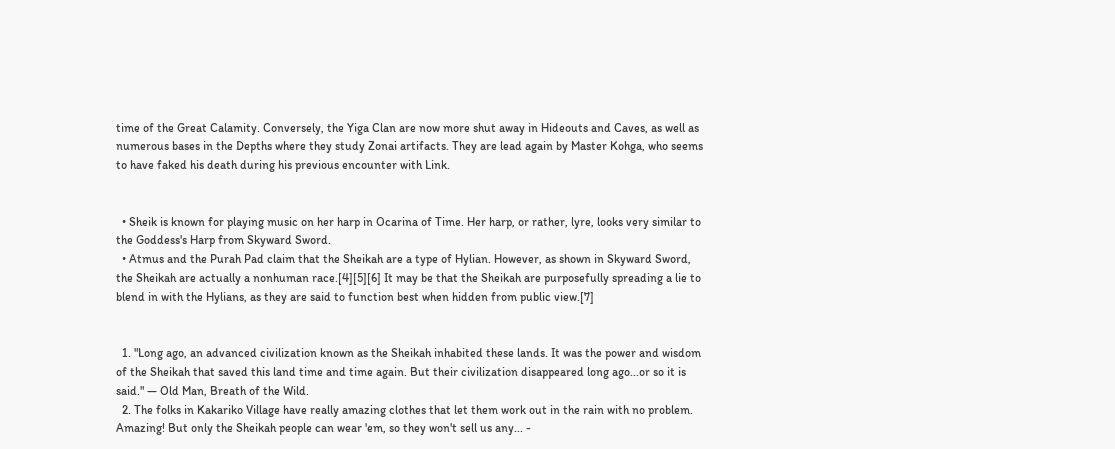time of the Great Calamity. Conversely, the Yiga Clan are now more shut away in Hideouts and Caves, as well as numerous bases in the Depths where they study Zonai artifacts. They are lead again by Master Kohga, who seems to have faked his death during his previous encounter with Link.


  • Sheik is known for playing music on her harp in Ocarina of Time. Her harp, or rather, lyre, looks very similar to the Goddess's Harp from Skyward Sword.
  • Atmus and the Purah Pad claim that the Sheikah are a type of Hylian. However, as shown in Skyward Sword, the Sheikah are actually a nonhuman race.[4][5][6] It may be that the Sheikah are purposefully spreading a lie to blend in with the Hylians, as they are said to function best when hidden from public view.[7]


  1. "Long ago, an advanced civilization known as the Sheikah inhabited these lands. It was the power and wisdom of the Sheikah that saved this land time and time again. But their civilization disappeared long ago...or so it is said." — Old Man, Breath of the Wild.
  2. The folks in Kakariko Village have really amazing clothes that let them work out in the rain with no problem. Amazing! But only the Sheikah people can wear 'em, so they won't sell us any... -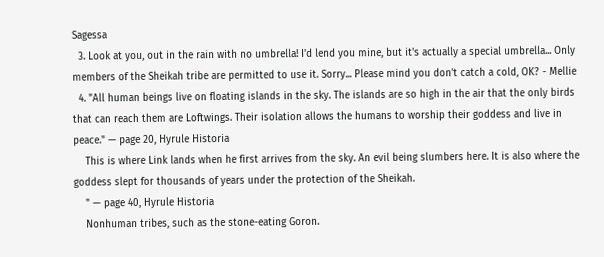Sagessa
  3. Look at you, out in the rain with no umbrella! I'd lend you mine, but it's actually a special umbrella... Only members of the Sheikah tribe are permitted to use it. Sorry... Please mind you don't catch a cold, OK? - Mellie
  4. "All human beings live on floating islands in the sky. The islands are so high in the air that the only birds that can reach them are Loftwings. Their isolation allows the humans to worship their goddess and live in peace." — page 20, Hyrule Historia
    This is where Link lands when he first arrives from the sky. An evil being slumbers here. It is also where the goddess slept for thousands of years under the protection of the Sheikah.
    " — page 40, Hyrule Historia
    Nonhuman tribes, such as the stone-eating Goron.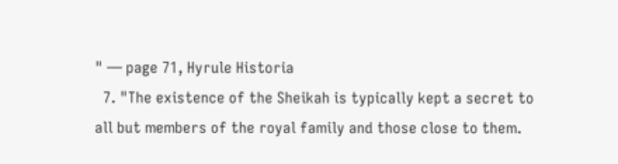" — page 71, Hyrule Historia
  7. "The existence of the Sheikah is typically kept a secret to all but members of the royal family and those close to them.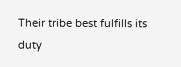Their tribe best fulfills its duty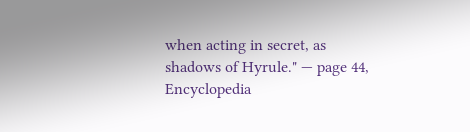when acting in secret, as shadows of Hyrule." — page 44, Encyclopedia